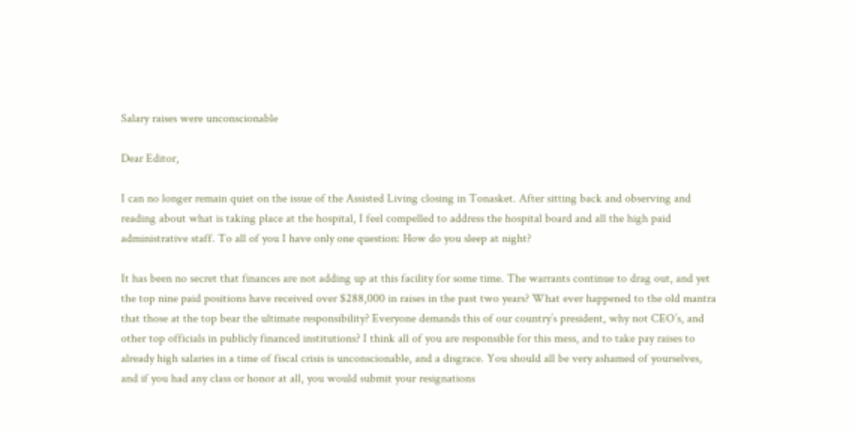Salary raises were unconscionable

Dear Editor,

I can no longer remain quiet on the issue of the Assisted Living closing in Tonasket. After sitting back and observing and reading about what is taking place at the hospital, I feel compelled to address the hospital board and all the high paid administrative staff. To all of you I have only one question: How do you sleep at night?

It has been no secret that finances are not adding up at this facility for some time. The warrants continue to drag out, and yet the top nine paid positions have received over $288,000 in raises in the past two years? What ever happened to the old mantra that those at the top bear the ultimate responsibility? Everyone demands this of our country’s president, why not CEO’s, and other top officials in publicly financed institutions? I think all of you are responsible for this mess, and to take pay raises to already high salaries in a time of fiscal crisis is unconscionable, and a disgrace. You should all be very ashamed of yourselves, and if you had any class or honor at all, you would submit your resignations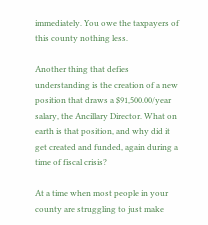immediately. You owe the taxpayers of this county nothing less.

Another thing that defies understanding is the creation of a new position that draws a $91,500.00/year salary, the Ancillary Director. What on earth is that position, and why did it get created and funded, again during a time of fiscal crisis?

At a time when most people in your county are struggling to just make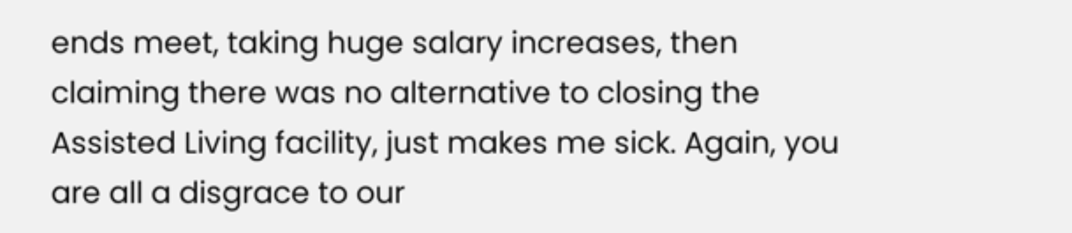ends meet, taking huge salary increases, then claiming there was no alternative to closing the Assisted Living facility, just makes me sick. Again, you are all a disgrace to our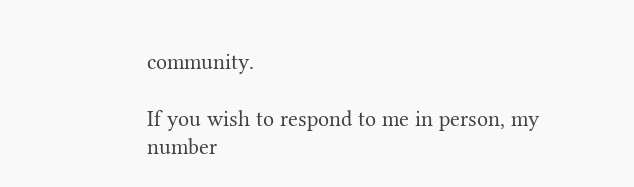community.

If you wish to respond to me in person, my number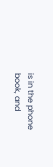is in the phone book, and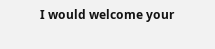I would welcome your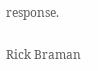response.

Rick Braman